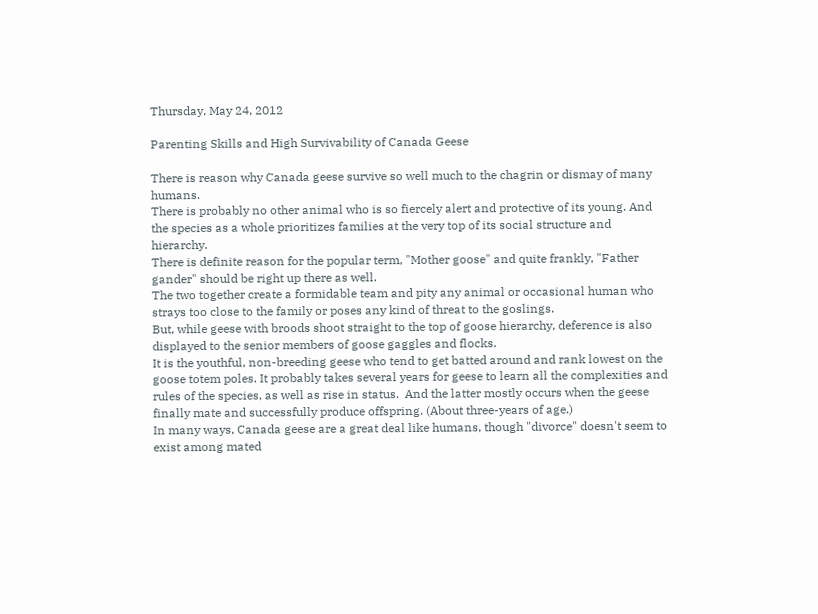Thursday, May 24, 2012

Parenting Skills and High Survivability of Canada Geese

There is reason why Canada geese survive so well much to the chagrin or dismay of many humans.
There is probably no other animal who is so fiercely alert and protective of its young. And the species as a whole prioritizes families at the very top of its social structure and hierarchy.
There is definite reason for the popular term, "Mother goose" and quite frankly, "Father gander" should be right up there as well.
The two together create a formidable team and pity any animal or occasional human who strays too close to the family or poses any kind of threat to the goslings.
But, while geese with broods shoot straight to the top of goose hierarchy, deference is also displayed to the senior members of goose gaggles and flocks.
It is the youthful, non-breeding geese who tend to get batted around and rank lowest on the goose totem poles. It probably takes several years for geese to learn all the complexities and rules of the species, as well as rise in status.  And the latter mostly occurs when the geese finally mate and successfully produce offspring. (About three-years of age.)
In many ways, Canada geese are a great deal like humans, though "divorce" doesn't seem to exist among mated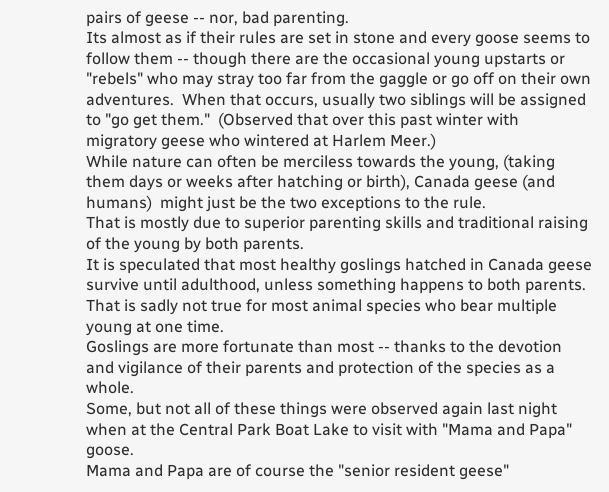pairs of geese -- nor, bad parenting.
Its almost as if their rules are set in stone and every goose seems to follow them -- though there are the occasional young upstarts or "rebels" who may stray too far from the gaggle or go off on their own adventures.  When that occurs, usually two siblings will be assigned to "go get them."  (Observed that over this past winter with migratory geese who wintered at Harlem Meer.)
While nature can often be merciless towards the young, (taking them days or weeks after hatching or birth), Canada geese (and humans)  might just be the two exceptions to the rule.
That is mostly due to superior parenting skills and traditional raising of the young by both parents.
It is speculated that most healthy goslings hatched in Canada geese survive until adulthood, unless something happens to both parents.  That is sadly not true for most animal species who bear multiple young at one time.
Goslings are more fortunate than most -- thanks to the devotion and vigilance of their parents and protection of the species as a whole.
Some, but not all of these things were observed again last night when at the Central Park Boat Lake to visit with "Mama and Papa" goose.
Mama and Papa are of course the "senior resident geese"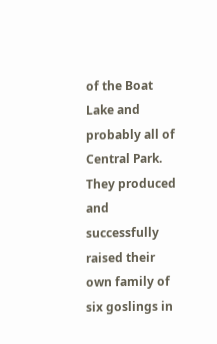of the Boat Lake and probably all of Central Park.   They produced and successfully raised their own family of six goslings in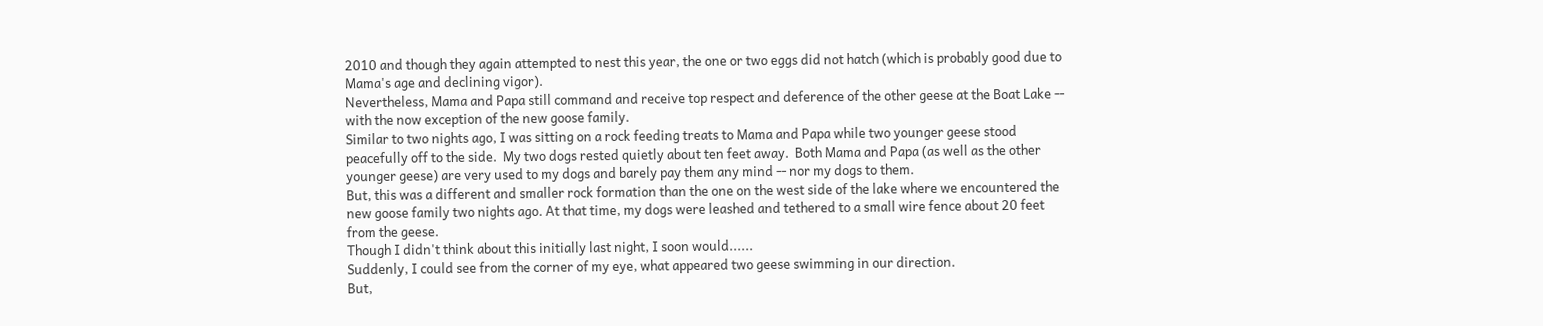2010 and though they again attempted to nest this year, the one or two eggs did not hatch (which is probably good due to Mama's age and declining vigor).
Nevertheless, Mama and Papa still command and receive top respect and deference of the other geese at the Boat Lake -- with the now exception of the new goose family.
Similar to two nights ago, I was sitting on a rock feeding treats to Mama and Papa while two younger geese stood peacefully off to the side.  My two dogs rested quietly about ten feet away.  Both Mama and Papa (as well as the other younger geese) are very used to my dogs and barely pay them any mind -- nor my dogs to them.
But, this was a different and smaller rock formation than the one on the west side of the lake where we encountered the new goose family two nights ago. At that time, my dogs were leashed and tethered to a small wire fence about 20 feet from the geese.
Though I didn't think about this initially last night, I soon would......
Suddenly, I could see from the corner of my eye, what appeared two geese swimming in our direction.
But,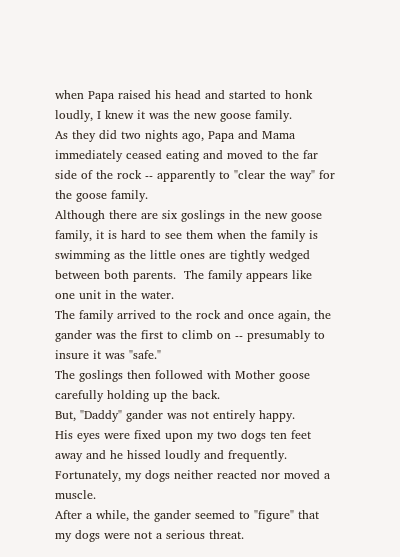when Papa raised his head and started to honk loudly, I knew it was the new goose family.
As they did two nights ago, Papa and Mama immediately ceased eating and moved to the far side of the rock -- apparently to "clear the way" for the goose family.
Although there are six goslings in the new goose family, it is hard to see them when the family is swimming as the little ones are tightly wedged between both parents.  The family appears like one unit in the water.
The family arrived to the rock and once again, the gander was the first to climb on -- presumably to insure it was "safe."
The goslings then followed with Mother goose carefully holding up the back.
But, "Daddy" gander was not entirely happy.
His eyes were fixed upon my two dogs ten feet away and he hissed loudly and frequently.
Fortunately, my dogs neither reacted nor moved a muscle.
After a while, the gander seemed to "figure" that my dogs were not a serious threat.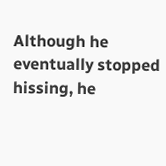Although he eventually stopped hissing, he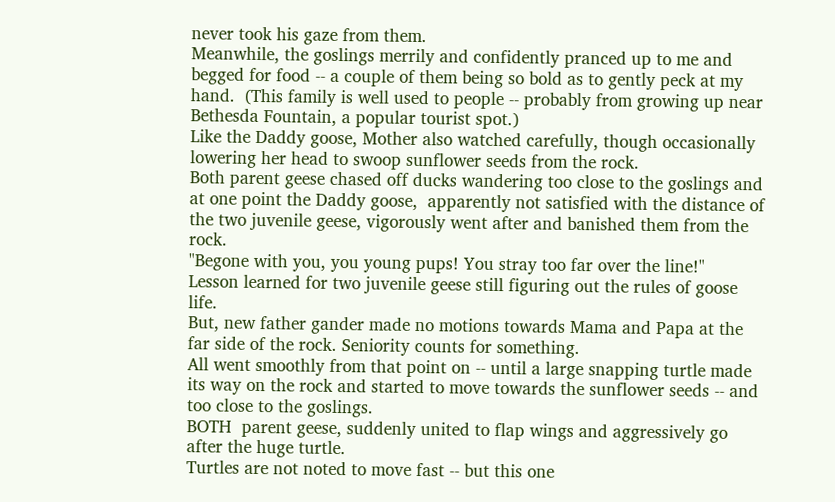never took his gaze from them.
Meanwhile, the goslings merrily and confidently pranced up to me and begged for food -- a couple of them being so bold as to gently peck at my hand.  (This family is well used to people -- probably from growing up near Bethesda Fountain, a popular tourist spot.)
Like the Daddy goose, Mother also watched carefully, though occasionally lowering her head to swoop sunflower seeds from the rock.
Both parent geese chased off ducks wandering too close to the goslings and at one point the Daddy goose,  apparently not satisfied with the distance of the two juvenile geese, vigorously went after and banished them from the rock.
"Begone with you, you young pups! You stray too far over the line!"
Lesson learned for two juvenile geese still figuring out the rules of goose life.
But, new father gander made no motions towards Mama and Papa at the far side of the rock. Seniority counts for something.
All went smoothly from that point on -- until a large snapping turtle made its way on the rock and started to move towards the sunflower seeds -- and too close to the goslings.
BOTH  parent geese, suddenly united to flap wings and aggressively go after the huge turtle.
Turtles are not noted to move fast -- but this one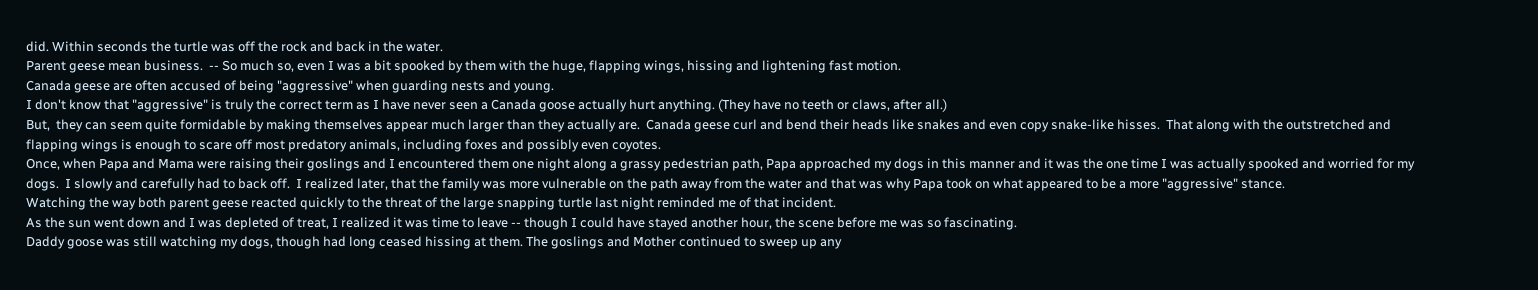did. Within seconds the turtle was off the rock and back in the water.
Parent geese mean business.  -- So much so, even I was a bit spooked by them with the huge, flapping wings, hissing and lightening fast motion.
Canada geese are often accused of being "aggressive" when guarding nests and young.
I don't know that "aggressive" is truly the correct term as I have never seen a Canada goose actually hurt anything. (They have no teeth or claws, after all.)
But,  they can seem quite formidable by making themselves appear much larger than they actually are.  Canada geese curl and bend their heads like snakes and even copy snake-like hisses.  That along with the outstretched and flapping wings is enough to scare off most predatory animals, including foxes and possibly even coyotes.
Once, when Papa and Mama were raising their goslings and I encountered them one night along a grassy pedestrian path, Papa approached my dogs in this manner and it was the one time I was actually spooked and worried for my dogs.  I slowly and carefully had to back off.  I realized later, that the family was more vulnerable on the path away from the water and that was why Papa took on what appeared to be a more "aggressive" stance.
Watching the way both parent geese reacted quickly to the threat of the large snapping turtle last night reminded me of that incident.
As the sun went down and I was depleted of treat, I realized it was time to leave -- though I could have stayed another hour, the scene before me was so fascinating.
Daddy goose was still watching my dogs, though had long ceased hissing at them. The goslings and Mother continued to sweep up any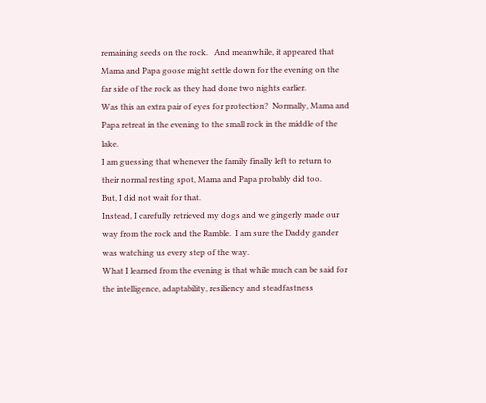remaining seeds on the rock.   And meanwhile, it appeared that Mama and Papa goose might settle down for the evening on the far side of the rock as they had done two nights earlier.
Was this an extra pair of eyes for protection?  Normally, Mama and Papa retreat in the evening to the small rock in the middle of the lake.
I am guessing that whenever the family finally left to return to their normal resting spot, Mama and Papa probably did too.
But, I did not wait for that.
Instead, I carefully retrieved my dogs and we gingerly made our way from the rock and the Ramble.  I am sure the Daddy gander was watching us every step of the way.
What I learned from the evening is that while much can be said for the intelligence, adaptability, resiliency and steadfastness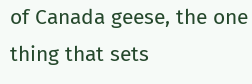of Canada geese, the one thing that sets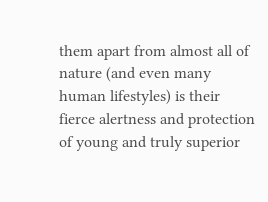them apart from almost all of nature (and even many human lifestyles) is their fierce alertness and protection of young and truly superior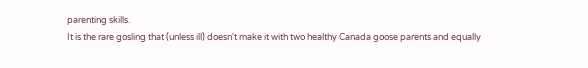parenting skills.
It is the rare gosling that (unless ill) doesn't make it with two healthy Canada goose parents and equally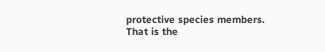protective species members.
That is the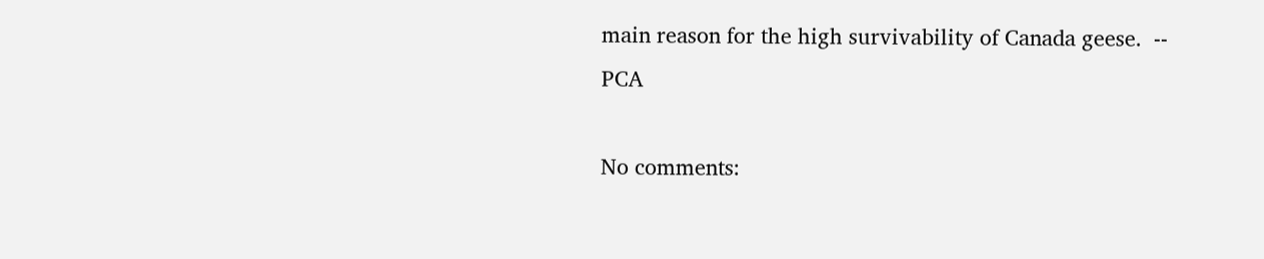main reason for the high survivability of Canada geese.  -- PCA

No comments: